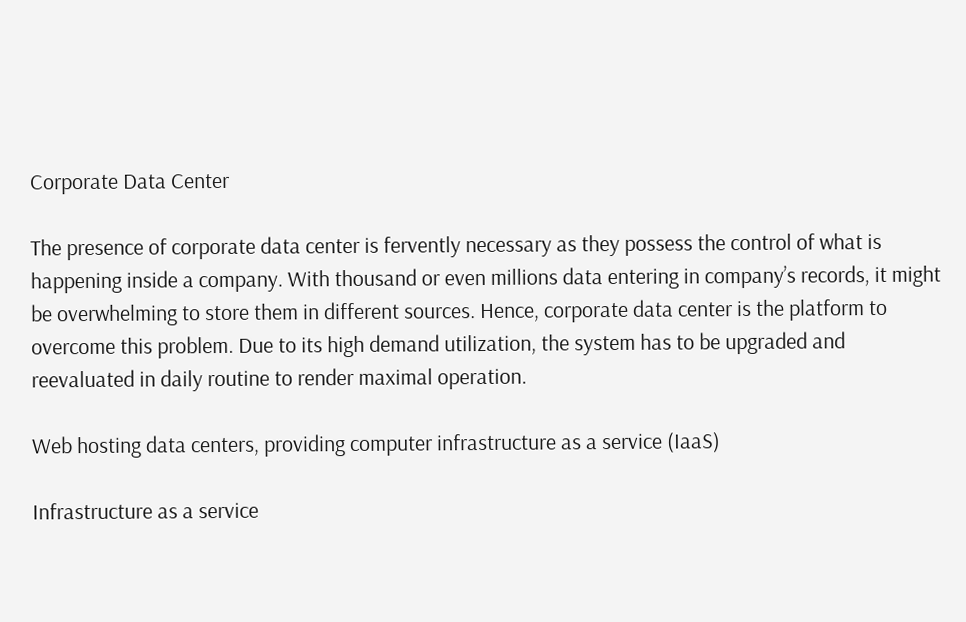Corporate Data Center

The presence of corporate data center is fervently necessary as they possess the control of what is happening inside a company. With thousand or even millions data entering in company’s records, it might be overwhelming to store them in different sources. Hence, corporate data center is the platform to overcome this problem. Due to its high demand utilization, the system has to be upgraded and reevaluated in daily routine to render maximal operation.

Web hosting data centers, providing computer infrastructure as a service (IaaS)

Infrastructure as a service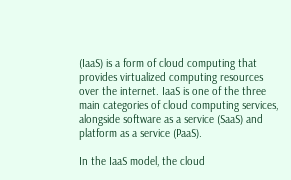(IaaS) is a form of cloud computing that provides virtualized computing resources over the internet. IaaS is one of the three main categories of cloud computing services, alongside software as a service (SaaS) and platform as a service (PaaS).

In the IaaS model, the cloud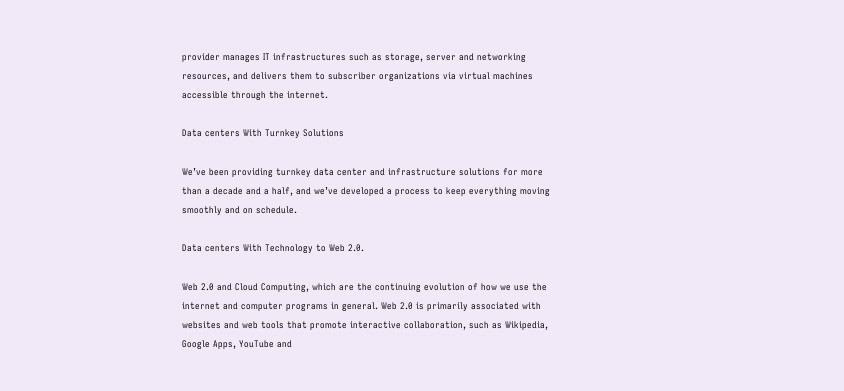provider manages IT infrastructures such as storage, server and networking resources, and delivers them to subscriber organizations via virtual machines accessible through the internet.

Data centers With Turnkey Solutions

We’ve been providing turnkey data center and infrastructure solutions for more than a decade and a half, and we’ve developed a process to keep everything moving smoothly and on schedule.

Data centers With Technology to Web 2.0.

Web 2.0 and Cloud Computing, which are the continuing evolution of how we use the internet and computer programs in general. Web 2.0 is primarily associated with websites and web tools that promote interactive collaboration, such as Wikipedia, Google Apps, YouTube and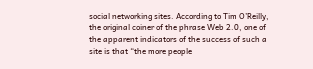social networking sites. According to Tim O’Reilly, the original coiner of the phrase Web 2.0, one of the apparent indicators of the success of such a site is that “the more people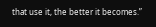that use it, the better it becomes.”